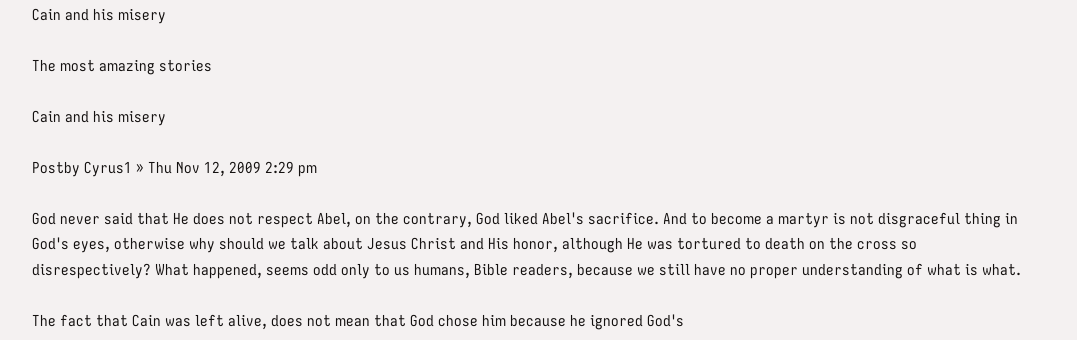Cain and his misery

The most amazing stories

Cain and his misery

Postby Cyrus1 » Thu Nov 12, 2009 2:29 pm

God never said that He does not respect Abel, on the contrary, God liked Abel's sacrifice. And to become a martyr is not disgraceful thing in God's eyes, otherwise why should we talk about Jesus Christ and His honor, although He was tortured to death on the cross so disrespectively? What happened, seems odd only to us humans, Bible readers, because we still have no proper understanding of what is what.

The fact that Cain was left alive, does not mean that God chose him because he ignored God's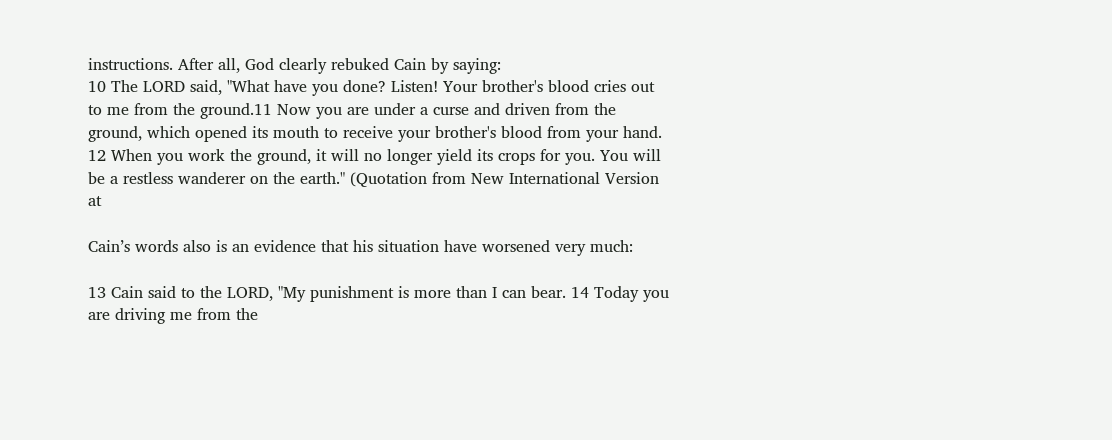instructions. After all, God clearly rebuked Cain by saying:
10 The LORD said, "What have you done? Listen! Your brother's blood cries out to me from the ground.11 Now you are under a curse and driven from the ground, which opened its mouth to receive your brother's blood from your hand. 12 When you work the ground, it will no longer yield its crops for you. You will be a restless wanderer on the earth." (Quotation from New International Version at

Cain’s words also is an evidence that his situation have worsened very much:

13 Cain said to the LORD, "My punishment is more than I can bear. 14 Today you are driving me from the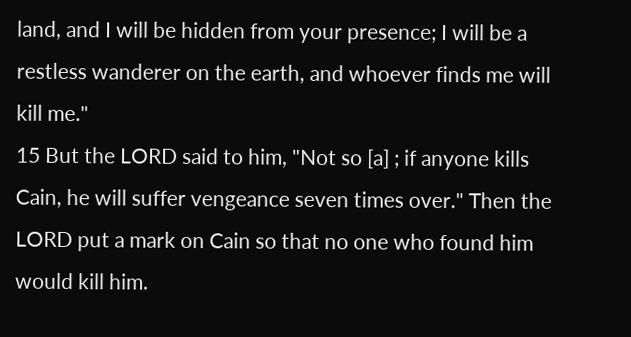land, and I will be hidden from your presence; I will be a restless wanderer on the earth, and whoever finds me will kill me."
15 But the LORD said to him, "Not so [a] ; if anyone kills Cain, he will suffer vengeance seven times over." Then the LORD put a mark on Cain so that no one who found him would kill him.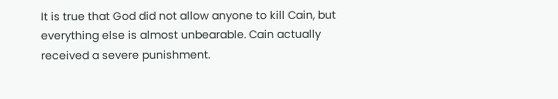It is true that God did not allow anyone to kill Cain, but everything else is almost unbearable. Cain actually received a severe punishment.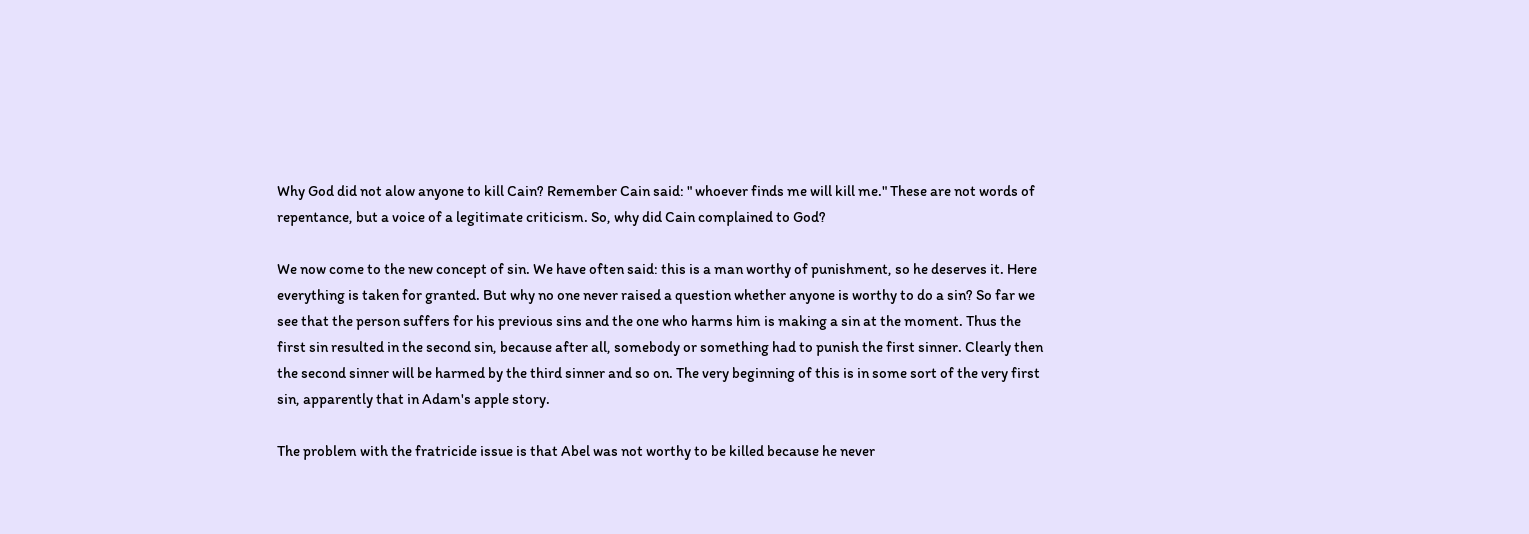Why God did not alow anyone to kill Cain? Remember Cain said: " whoever finds me will kill me." These are not words of repentance, but a voice of a legitimate criticism. So, why did Cain complained to God?

We now come to the new concept of sin. We have often said: this is a man worthy of punishment, so he deserves it. Here everything is taken for granted. But why no one never raised a question whether anyone is worthy to do a sin? So far we see that the person suffers for his previous sins and the one who harms him is making a sin at the moment. Thus the first sin resulted in the second sin, because after all, somebody or something had to punish the first sinner. Clearly then the second sinner will be harmed by the third sinner and so on. The very beginning of this is in some sort of the very first sin, apparently that in Adam's apple story.

The problem with the fratricide issue is that Abel was not worthy to be killed because he never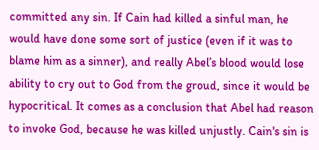committed any sin. If Cain had killed a sinful man, he would have done some sort of justice (even if it was to blame him as a sinner), and really Abel’s blood would lose ability to cry out to God from the groud, since it would be hypocritical. It comes as a conclusion that Abel had reason to invoke God, because he was killed unjustly. Cain's sin is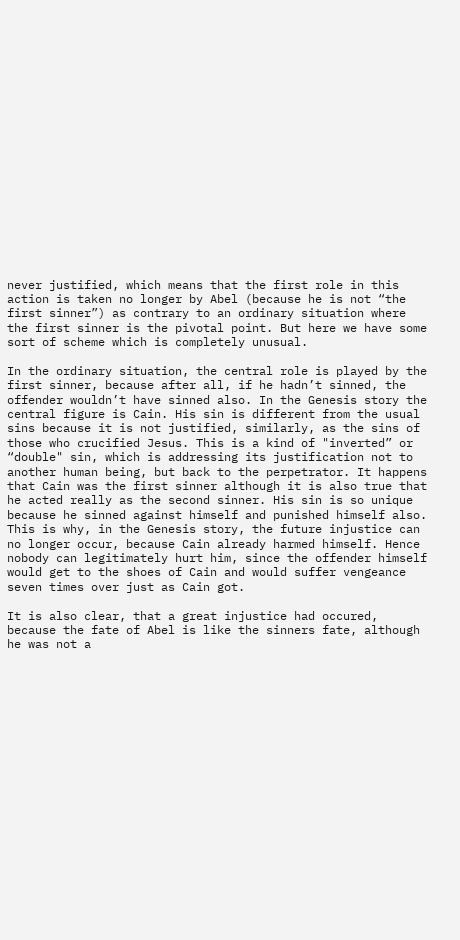never justified, which means that the first role in this action is taken no longer by Abel (because he is not “the first sinner”) as contrary to an ordinary situation where the first sinner is the pivotal point. But here we have some sort of scheme which is completely unusual.

In the ordinary situation, the central role is played by the first sinner, because after all, if he hadn’t sinned, the offender wouldn’t have sinned also. In the Genesis story the central figure is Cain. His sin is different from the usual sins because it is not justified, similarly, as the sins of those who crucified Jesus. This is a kind of "inverted” or “double" sin, which is addressing its justification not to another human being, but back to the perpetrator. It happens that Cain was the first sinner although it is also true that he acted really as the second sinner. His sin is so unique because he sinned against himself and punished himself also. This is why, in the Genesis story, the future injustice can no longer occur, because Cain already harmed himself. Hence nobody can legitimately hurt him, since the offender himself would get to the shoes of Cain and would suffer vengeance seven times over just as Cain got.

It is also clear, that a great injustice had occured, because the fate of Abel is like the sinners fate, although he was not a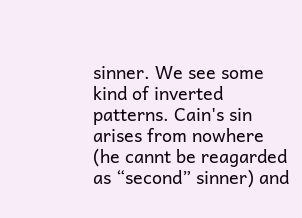sinner. We see some kind of inverted patterns. Cain's sin arises from nowhere (he cannt be reagarded as “second” sinner) and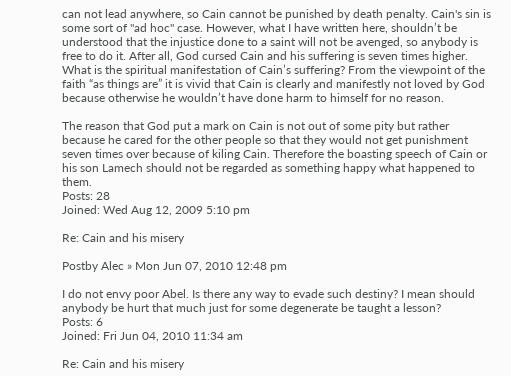can not lead anywhere, so Cain cannot be punished by death penalty. Cain's sin is some sort of "ad hoc" case. However, what I have written here, shouldn’t be understood that the injustice done to a saint will not be avenged, so anybody is free to do it. After all, God cursed Cain and his suffering is seven times higher. What is the spiritual manifestation of Cain’s suffering? From the viewpoint of the faith “as things are” it is vivid that Cain is clearly and manifestly not loved by God because otherwise he wouldn’t have done harm to himself for no reason.

The reason that God put a mark on Cain is not out of some pity but rather because he cared for the other people so that they would not get punishment seven times over because of kiling Cain. Therefore the boasting speech of Cain or his son Lamech should not be regarded as something happy what happened to them.
Posts: 28
Joined: Wed Aug 12, 2009 5:10 pm

Re: Cain and his misery

Postby Alec » Mon Jun 07, 2010 12:48 pm

I do not envy poor Abel. Is there any way to evade such destiny? I mean should anybody be hurt that much just for some degenerate be taught a lesson?
Posts: 6
Joined: Fri Jun 04, 2010 11:34 am

Re: Cain and his misery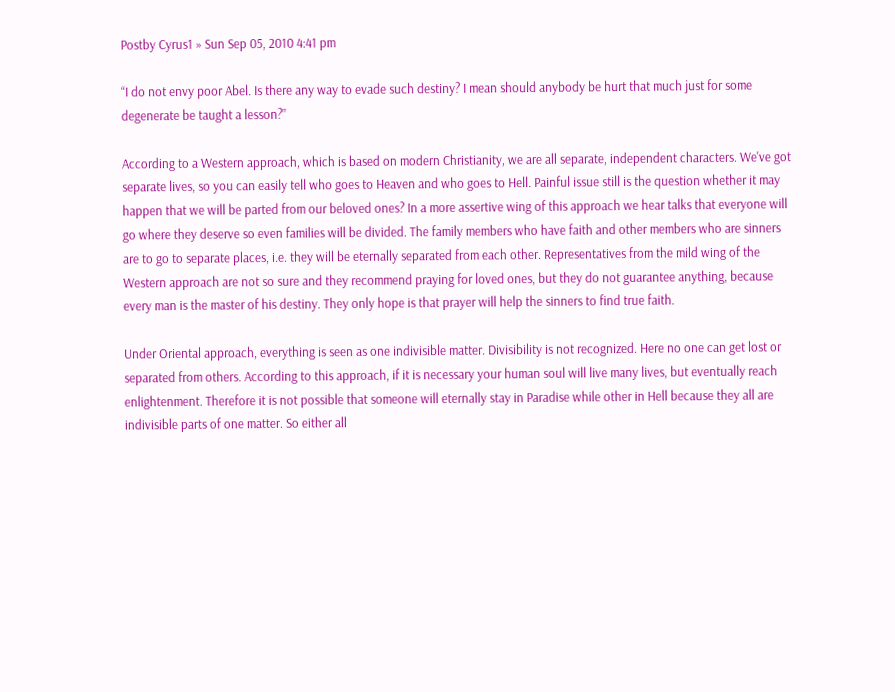Postby Cyrus1 » Sun Sep 05, 2010 4:41 pm

“I do not envy poor Abel. Is there any way to evade such destiny? I mean should anybody be hurt that much just for some degenerate be taught a lesson?”

According to a Western approach, which is based on modern Christianity, we are all separate, independent characters. We've got separate lives, so you can easily tell who goes to Heaven and who goes to Hell. Painful issue still is the question whether it may happen that we will be parted from our beloved ones? In a more assertive wing of this approach we hear talks that everyone will go where they deserve so even families will be divided. The family members who have faith and other members who are sinners are to go to separate places, i.e. they will be eternally separated from each other. Representatives from the mild wing of the Western approach are not so sure and they recommend praying for loved ones, but they do not guarantee anything, because every man is the master of his destiny. They only hope is that prayer will help the sinners to find true faith.

Under Oriental approach, everything is seen as one indivisible matter. Divisibility is not recognized. Here no one can get lost or separated from others. According to this approach, if it is necessary your human soul will live many lives, but eventually reach enlightenment. Therefore it is not possible that someone will eternally stay in Paradise while other in Hell because they all are indivisible parts of one matter. So either all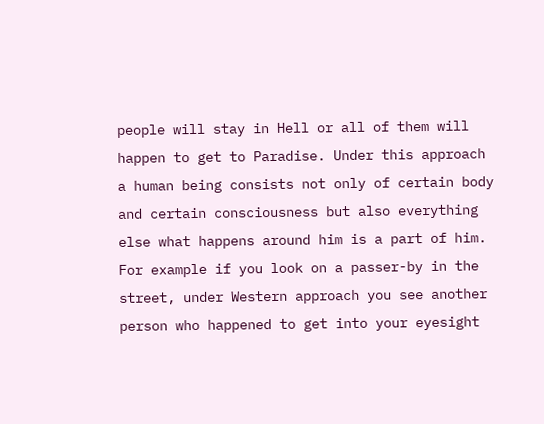people will stay in Hell or all of them will happen to get to Paradise. Under this approach a human being consists not only of certain body and certain consciousness but also everything else what happens around him is a part of him. For example if you look on a passer-by in the street, under Western approach you see another person who happened to get into your eyesight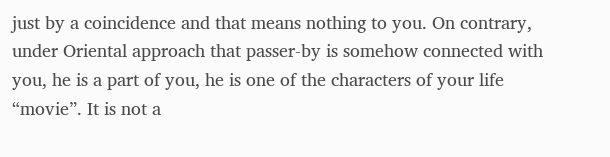just by a coincidence and that means nothing to you. On contrary, under Oriental approach that passer-by is somehow connected with you, he is a part of you, he is one of the characters of your life “movie”. It is not a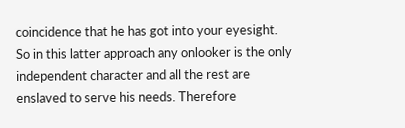coincidence that he has got into your eyesight. So in this latter approach any onlooker is the only independent character and all the rest are enslaved to serve his needs. Therefore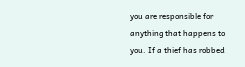you are responsible for anything that happens to you. If a thief has robbed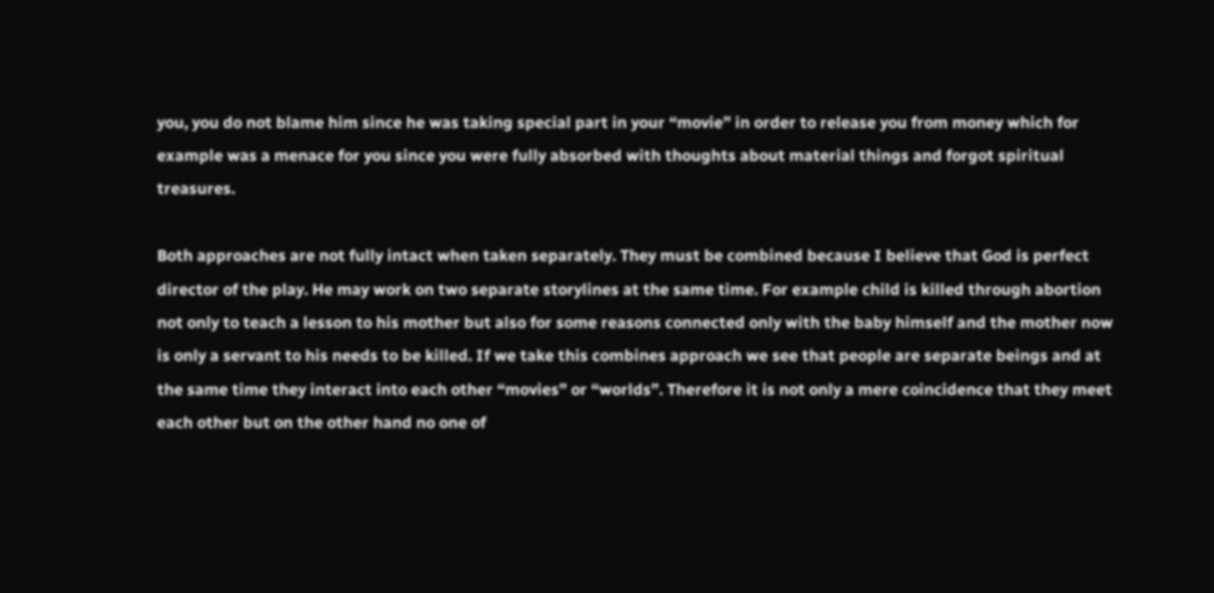you, you do not blame him since he was taking special part in your “movie” in order to release you from money which for example was a menace for you since you were fully absorbed with thoughts about material things and forgot spiritual treasures.

Both approaches are not fully intact when taken separately. They must be combined because I believe that God is perfect director of the play. He may work on two separate storylines at the same time. For example child is killed through abortion not only to teach a lesson to his mother but also for some reasons connected only with the baby himself and the mother now is only a servant to his needs to be killed. If we take this combines approach we see that people are separate beings and at the same time they interact into each other “movies” or “worlds”. Therefore it is not only a mere coincidence that they meet each other but on the other hand no one of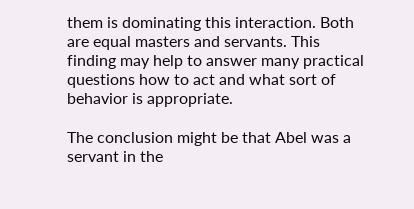them is dominating this interaction. Both are equal masters and servants. This finding may help to answer many practical questions how to act and what sort of behavior is appropriate.

The conclusion might be that Abel was a servant in the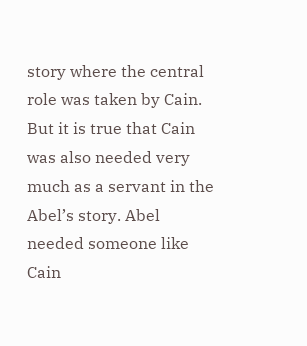story where the central role was taken by Cain. But it is true that Cain was also needed very much as a servant in the Abel’s story. Abel needed someone like Cain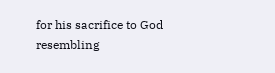for his sacrifice to God resembling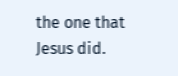the one that Jesus did.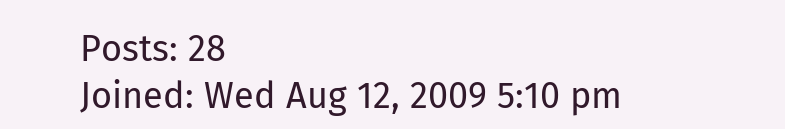Posts: 28
Joined: Wed Aug 12, 2009 5:10 pm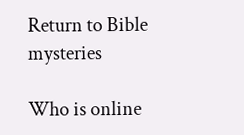Return to Bible mysteries

Who is online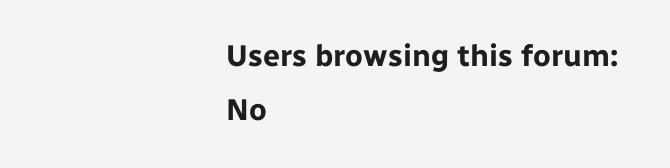Users browsing this forum: No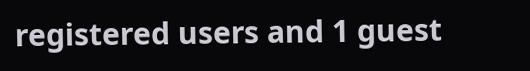registered users and 1 guest